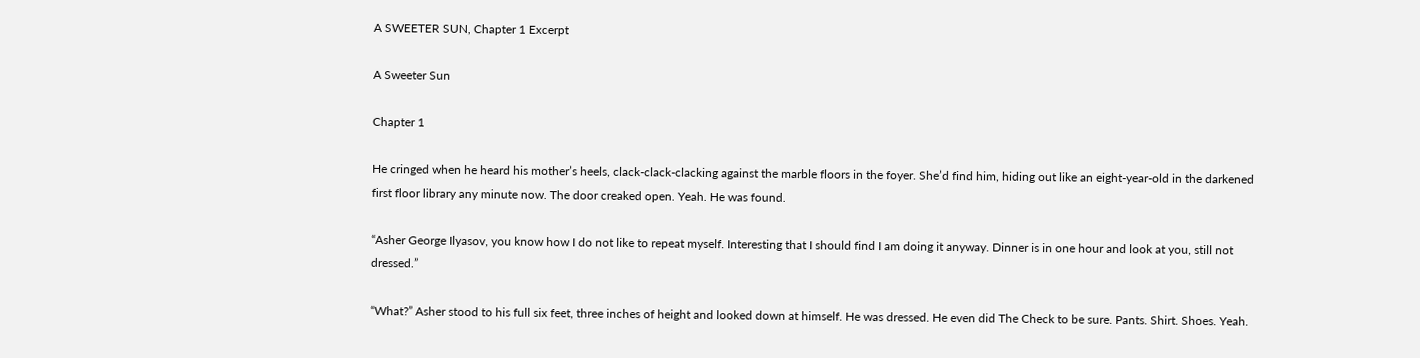A SWEETER SUN, Chapter 1 Excerpt

A Sweeter Sun

Chapter 1

He cringed when he heard his mother’s heels, clack-clack-clacking against the marble floors in the foyer. She’d find him, hiding out like an eight-year-old in the darkened first floor library any minute now. The door creaked open. Yeah. He was found.

“Asher George Ilyasov, you know how I do not like to repeat myself. Interesting that I should find I am doing it anyway. Dinner is in one hour and look at you, still not dressed.”

“What?” Asher stood to his full six feet, three inches of height and looked down at himself. He was dressed. He even did The Check to be sure. Pants. Shirt. Shoes. Yeah.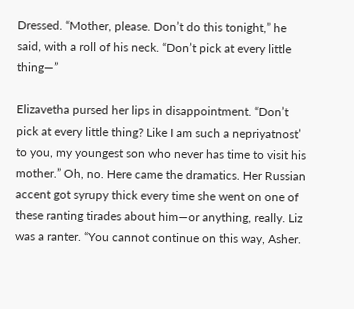Dressed. “Mother, please. Don’t do this tonight,” he said, with a roll of his neck. “Don’t pick at every little thing—”

Elizavetha pursed her lips in disappointment. “Don’t pick at every little thing? Like I am such a nepriyatnost’ to you, my youngest son who never has time to visit his mother.” Oh, no. Here came the dramatics. Her Russian accent got syrupy thick every time she went on one of these ranting tirades about him—or anything, really. Liz was a ranter. “You cannot continue on this way, Asher.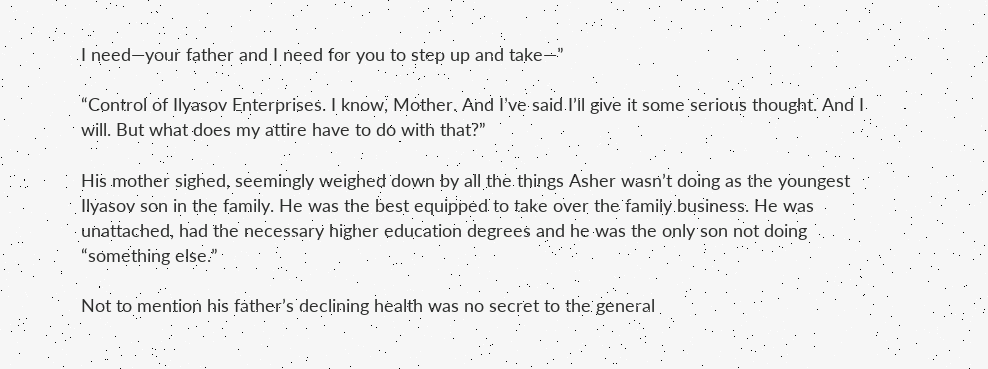I need—your father and I need for you to step up and take—”

“Control of Ilyasov Enterprises. I know, Mother. And I’ve said I’ll give it some serious thought. And I will. But what does my attire have to do with that?”

His mother sighed, seemingly weighed down by all the things Asher wasn’t doing as the youngest Ilyasov son in the family. He was the best equipped to take over the family business. He was unattached, had the necessary higher education degrees and he was the only son not doing “something else.”

Not to mention his father’s declining health was no secret to the general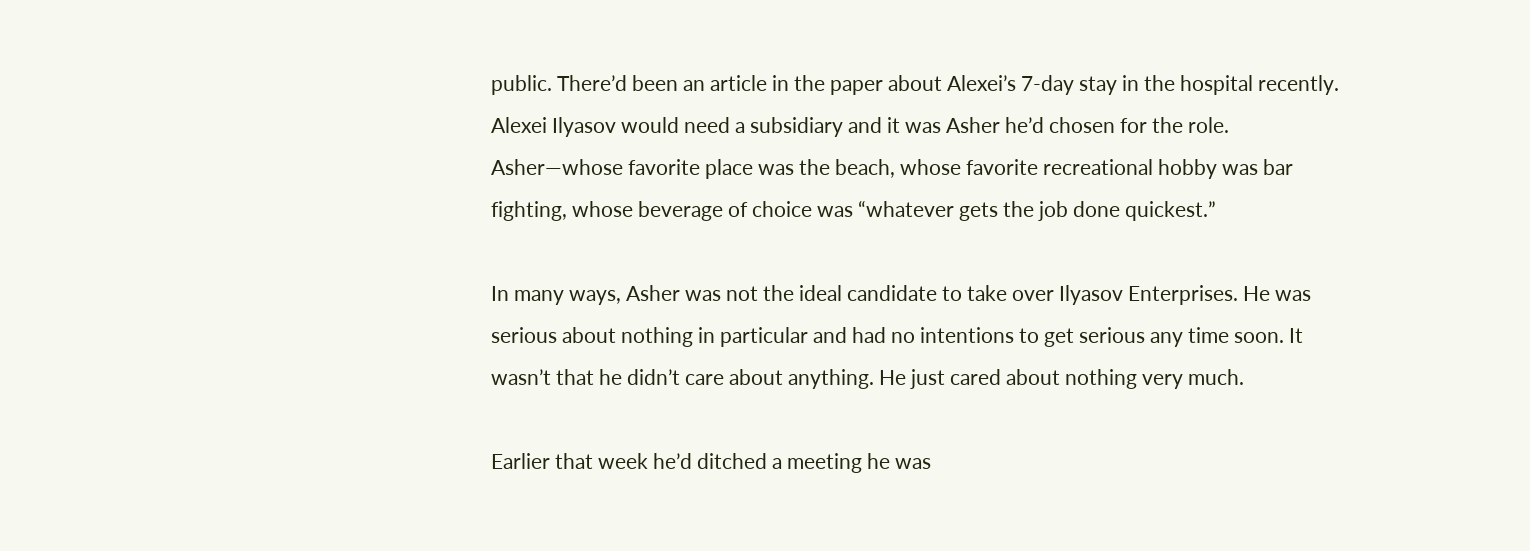public. There’d been an article in the paper about Alexei’s 7-day stay in the hospital recently. Alexei Ilyasov would need a subsidiary and it was Asher he’d chosen for the role. Asher—whose favorite place was the beach, whose favorite recreational hobby was bar fighting, whose beverage of choice was “whatever gets the job done quickest.”

In many ways, Asher was not the ideal candidate to take over Ilyasov Enterprises. He was serious about nothing in particular and had no intentions to get serious any time soon. It wasn’t that he didn’t care about anything. He just cared about nothing very much.

Earlier that week he’d ditched a meeting he was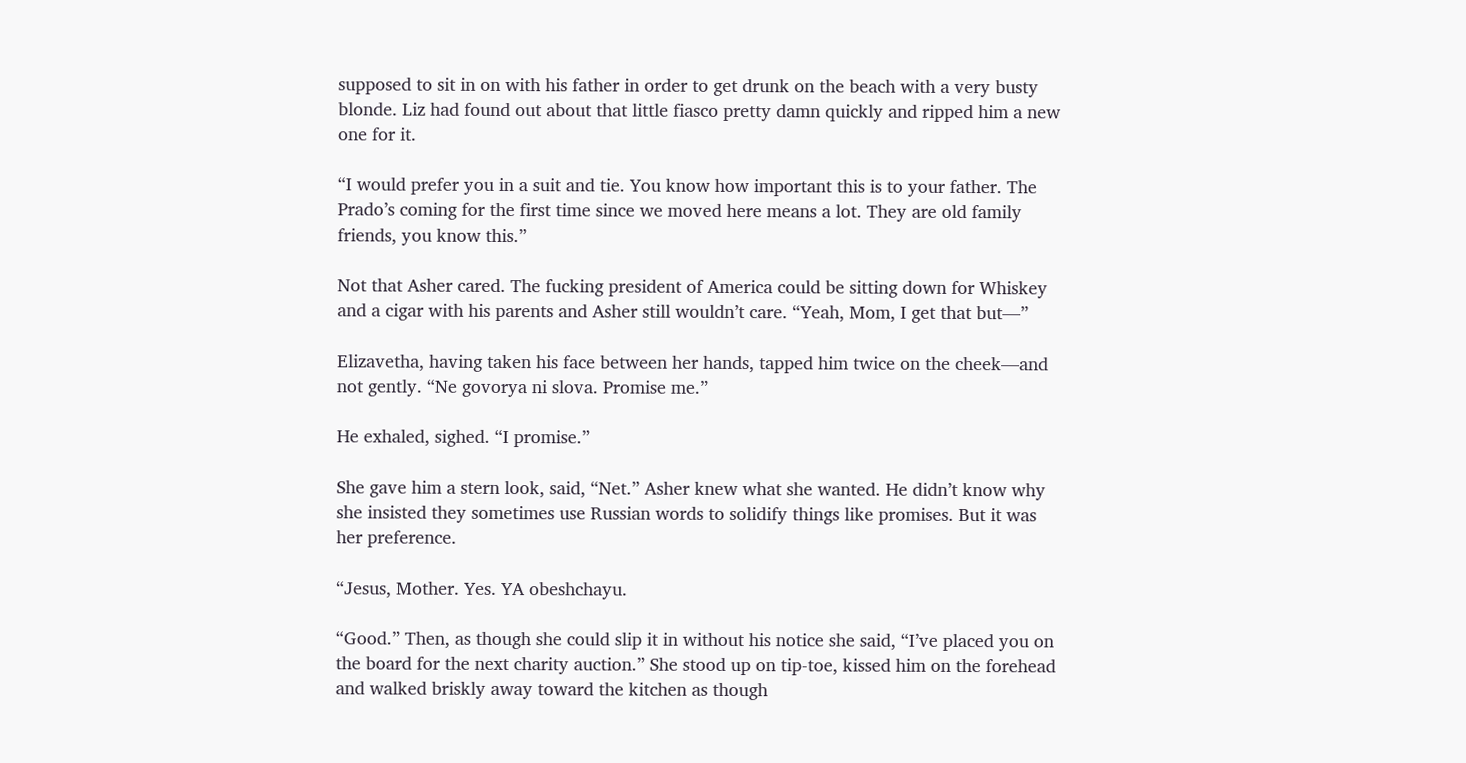supposed to sit in on with his father in order to get drunk on the beach with a very busty blonde. Liz had found out about that little fiasco pretty damn quickly and ripped him a new one for it.

“I would prefer you in a suit and tie. You know how important this is to your father. The Prado’s coming for the first time since we moved here means a lot. They are old family friends, you know this.”

Not that Asher cared. The fucking president of America could be sitting down for Whiskey and a cigar with his parents and Asher still wouldn’t care. “Yeah, Mom, I get that but—”

Elizavetha, having taken his face between her hands, tapped him twice on the cheek—and not gently. “Ne govorya ni slova. Promise me.”

He exhaled, sighed. “I promise.”

She gave him a stern look, said, “Net.” Asher knew what she wanted. He didn’t know why she insisted they sometimes use Russian words to solidify things like promises. But it was her preference.

“Jesus, Mother. Yes. YA obeshchayu.

“Good.” Then, as though she could slip it in without his notice she said, “I’ve placed you on the board for the next charity auction.” She stood up on tip-toe, kissed him on the forehead and walked briskly away toward the kitchen as though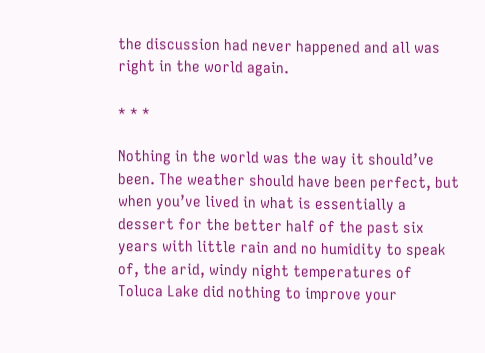the discussion had never happened and all was right in the world again.

* * *

Nothing in the world was the way it should’ve been. The weather should have been perfect, but when you’ve lived in what is essentially a dessert for the better half of the past six years with little rain and no humidity to speak of, the arid, windy night temperatures of Toluca Lake did nothing to improve your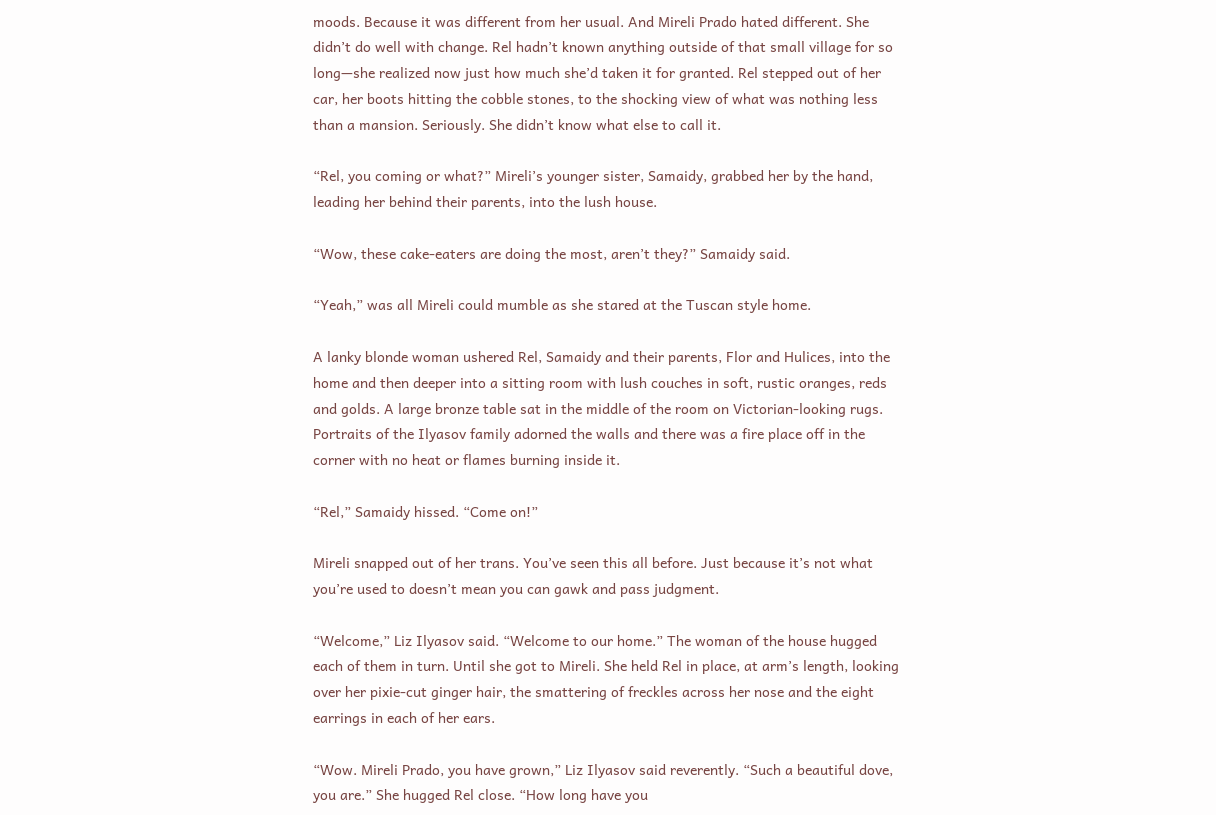moods. Because it was different from her usual. And Mireli Prado hated different. She didn’t do well with change. Rel hadn’t known anything outside of that small village for so long—she realized now just how much she’d taken it for granted. Rel stepped out of her car, her boots hitting the cobble stones, to the shocking view of what was nothing less than a mansion. Seriously. She didn’t know what else to call it.

“Rel, you coming or what?” Mireli’s younger sister, Samaidy, grabbed her by the hand, leading her behind their parents, into the lush house.

“Wow, these cake-eaters are doing the most, aren’t they?” Samaidy said.

“Yeah,” was all Mireli could mumble as she stared at the Tuscan style home.

A lanky blonde woman ushered Rel, Samaidy and their parents, Flor and Hulices, into the home and then deeper into a sitting room with lush couches in soft, rustic oranges, reds and golds. A large bronze table sat in the middle of the room on Victorian-looking rugs. Portraits of the Ilyasov family adorned the walls and there was a fire place off in the corner with no heat or flames burning inside it.

“Rel,” Samaidy hissed. “Come on!”

Mireli snapped out of her trans. You’ve seen this all before. Just because it’s not what you’re used to doesn’t mean you can gawk and pass judgment.

“Welcome,” Liz Ilyasov said. “Welcome to our home.” The woman of the house hugged each of them in turn. Until she got to Mireli. She held Rel in place, at arm’s length, looking over her pixie-cut ginger hair, the smattering of freckles across her nose and the eight earrings in each of her ears.

“Wow. Mireli Prado, you have grown,” Liz Ilyasov said reverently. “Such a beautiful dove, you are.” She hugged Rel close. “How long have you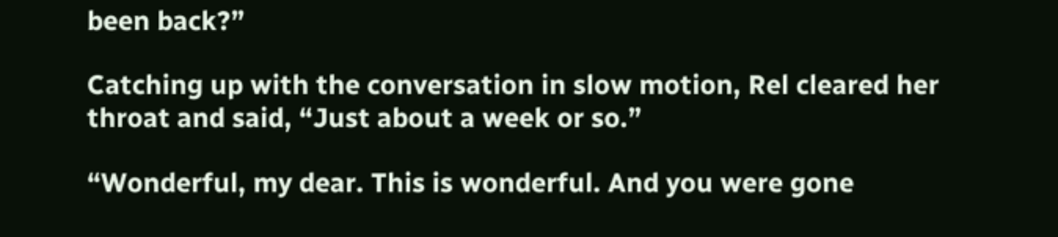been back?”

Catching up with the conversation in slow motion, Rel cleared her throat and said, “Just about a week or so.”

“Wonderful, my dear. This is wonderful. And you were gone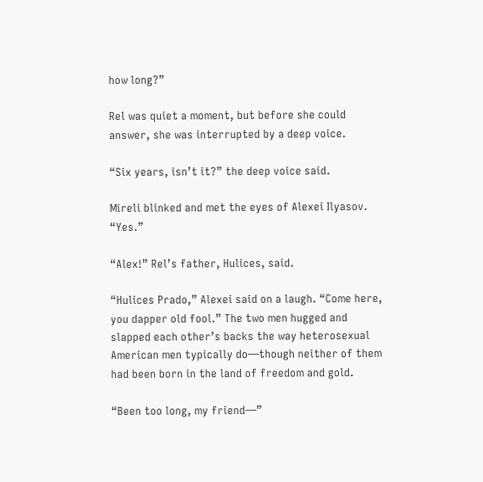how long?”

Rel was quiet a moment, but before she could answer, she was interrupted by a deep voice.

“Six years, isn’t it?” the deep voice said.

Mireli blinked and met the eyes of Alexei Ilyasov. “Yes.”

“Alex!” Rel’s father, Hulices, said.

“Hulices Prado,” Alexei said on a laugh. “Come here, you dapper old fool.” The two men hugged and slapped each other’s backs the way heterosexual American men typically do—though neither of them had been born in the land of freedom and gold.

“Been too long, my friend—”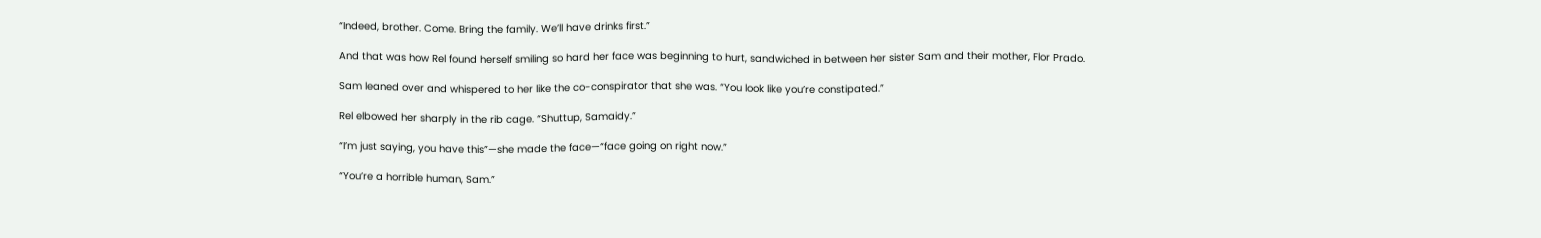“Indeed, brother. Come. Bring the family. We’ll have drinks first.”

And that was how Rel found herself smiling so hard her face was beginning to hurt, sandwiched in between her sister Sam and their mother, Flor Prado.

Sam leaned over and whispered to her like the co-conspirator that she was. “You look like you’re constipated.”

Rel elbowed her sharply in the rib cage. “Shuttup, Samaidy.”

“I’m just saying, you have this”—she made the face—“face going on right now.”

“You’re a horrible human, Sam.”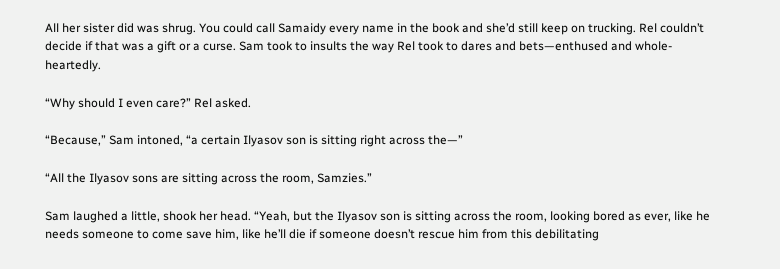All her sister did was shrug. You could call Samaidy every name in the book and she’d still keep on trucking. Rel couldn’t decide if that was a gift or a curse. Sam took to insults the way Rel took to dares and bets—enthused and whole-heartedly.

“Why should I even care?” Rel asked.

“Because,” Sam intoned, “a certain Ilyasov son is sitting right across the—”

“All the Ilyasov sons are sitting across the room, Samzies.”

Sam laughed a little, shook her head. “Yeah, but the Ilyasov son is sitting across the room, looking bored as ever, like he needs someone to come save him, like he’ll die if someone doesn’t rescue him from this debilitating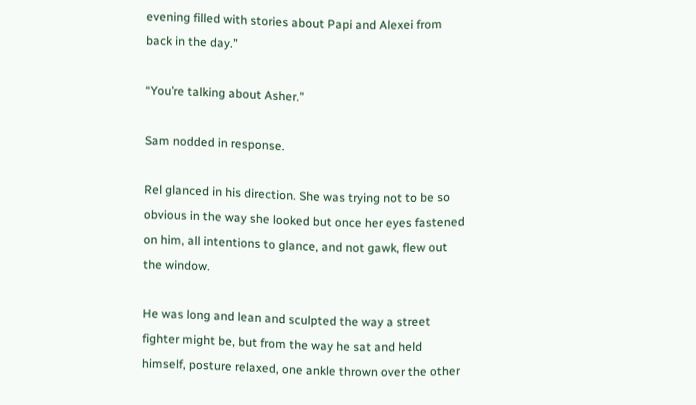evening filled with stories about Papi and Alexei from back in the day.”

“You’re talking about Asher.”

Sam nodded in response.

Rel glanced in his direction. She was trying not to be so obvious in the way she looked but once her eyes fastened on him, all intentions to glance, and not gawk, flew out the window.

He was long and lean and sculpted the way a street fighter might be, but from the way he sat and held himself, posture relaxed, one ankle thrown over the other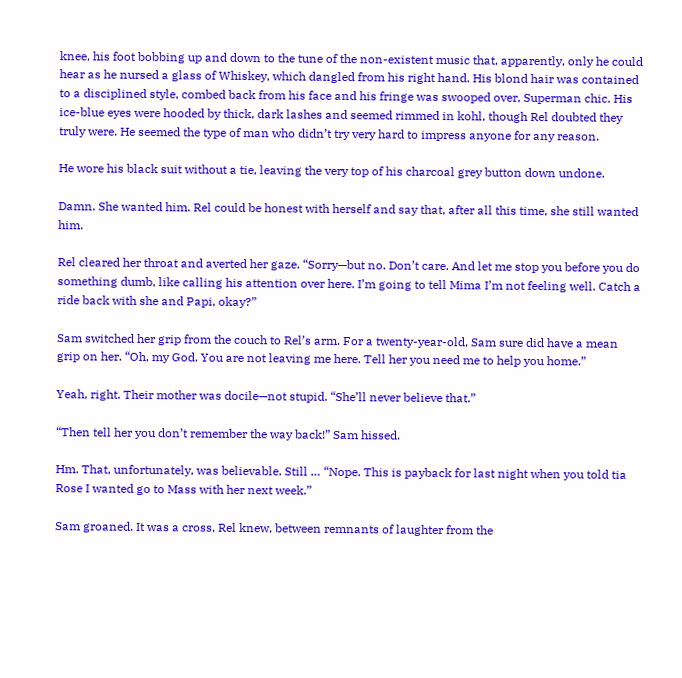knee, his foot bobbing up and down to the tune of the non-existent music that, apparently, only he could hear as he nursed a glass of Whiskey, which dangled from his right hand. His blond hair was contained to a disciplined style, combed back from his face and his fringe was swooped over, Superman chic. His ice-blue eyes were hooded by thick, dark lashes and seemed rimmed in kohl, though Rel doubted they truly were. He seemed the type of man who didn’t try very hard to impress anyone for any reason.

He wore his black suit without a tie, leaving the very top of his charcoal grey button down undone.

Damn. She wanted him. Rel could be honest with herself and say that, after all this time, she still wanted him.

Rel cleared her throat and averted her gaze. “Sorry—but no. Don’t care. And let me stop you before you do something dumb, like calling his attention over here. I’m going to tell Mima I’m not feeling well. Catch a ride back with she and Papi, okay?”

Sam switched her grip from the couch to Rel’s arm. For a twenty-year-old, Sam sure did have a mean grip on her. “Oh, my God. You are not leaving me here. Tell her you need me to help you home.”

Yeah, right. Their mother was docile—not stupid. “She’ll never believe that.”

“Then tell her you don’t remember the way back!” Sam hissed.

Hm. That, unfortunately, was believable. Still … “Nope. This is payback for last night when you told tia Rose I wanted go to Mass with her next week.”

Sam groaned. It was a cross, Rel knew, between remnants of laughter from the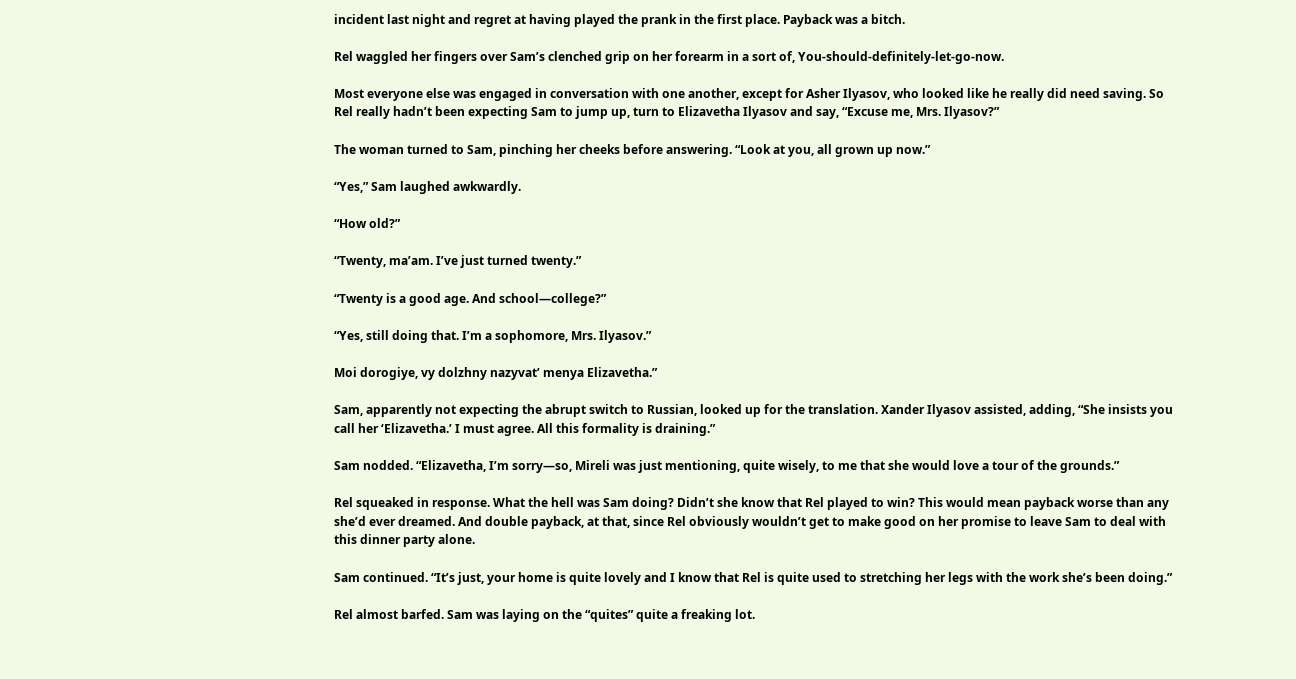incident last night and regret at having played the prank in the first place. Payback was a bitch.

Rel waggled her fingers over Sam’s clenched grip on her forearm in a sort of, You-should-definitely-let-go-now.

Most everyone else was engaged in conversation with one another, except for Asher Ilyasov, who looked like he really did need saving. So Rel really hadn’t been expecting Sam to jump up, turn to Elizavetha Ilyasov and say, “Excuse me, Mrs. Ilyasov?”

The woman turned to Sam, pinching her cheeks before answering. “Look at you, all grown up now.”

“Yes,” Sam laughed awkwardly.

“How old?”

“Twenty, ma’am. I’ve just turned twenty.”

“Twenty is a good age. And school—college?”

“Yes, still doing that. I’m a sophomore, Mrs. Ilyasov.”

Moi dorogiye, vy dolzhny nazyvat’ menya Elizavetha.”

Sam, apparently not expecting the abrupt switch to Russian, looked up for the translation. Xander Ilyasov assisted, adding, “She insists you call her ‘Elizavetha.’ I must agree. All this formality is draining.”

Sam nodded. “Elizavetha, I’m sorry—so, Mireli was just mentioning, quite wisely, to me that she would love a tour of the grounds.”

Rel squeaked in response. What the hell was Sam doing? Didn’t she know that Rel played to win? This would mean payback worse than any she’d ever dreamed. And double payback, at that, since Rel obviously wouldn’t get to make good on her promise to leave Sam to deal with this dinner party alone.

Sam continued. “It’s just, your home is quite lovely and I know that Rel is quite used to stretching her legs with the work she’s been doing.”

Rel almost barfed. Sam was laying on the “quites” quite a freaking lot.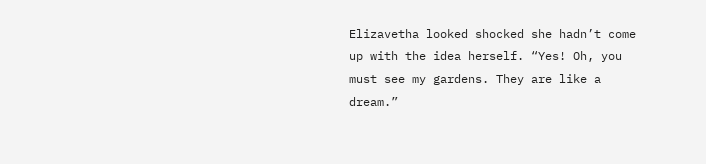Elizavetha looked shocked she hadn’t come up with the idea herself. “Yes! Oh, you must see my gardens. They are like a dream.”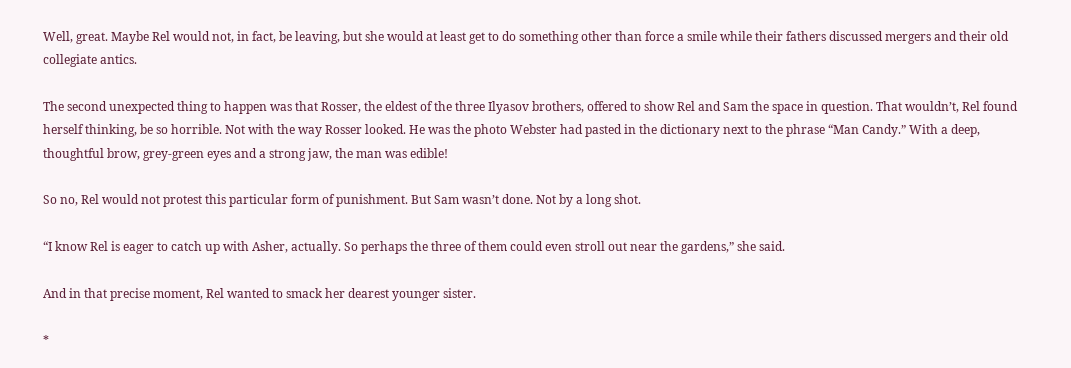Well, great. Maybe Rel would not, in fact, be leaving, but she would at least get to do something other than force a smile while their fathers discussed mergers and their old collegiate antics.

The second unexpected thing to happen was that Rosser, the eldest of the three Ilyasov brothers, offered to show Rel and Sam the space in question. That wouldn’t, Rel found herself thinking, be so horrible. Not with the way Rosser looked. He was the photo Webster had pasted in the dictionary next to the phrase “Man Candy.” With a deep, thoughtful brow, grey-green eyes and a strong jaw, the man was edible!

So no, Rel would not protest this particular form of punishment. But Sam wasn’t done. Not by a long shot.

“I know Rel is eager to catch up with Asher, actually. So perhaps the three of them could even stroll out near the gardens,” she said.

And in that precise moment, Rel wanted to smack her dearest younger sister.

*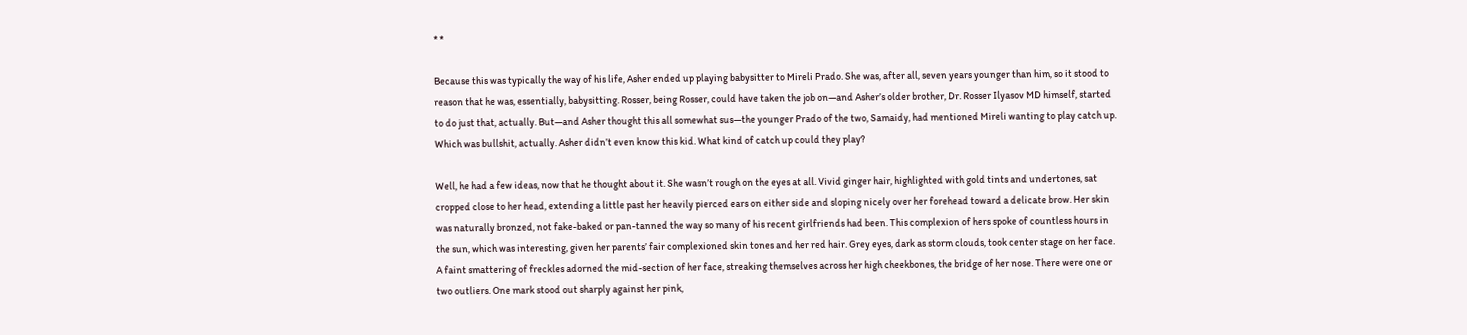* *

Because this was typically the way of his life, Asher ended up playing babysitter to Mireli Prado. She was, after all, seven years younger than him, so it stood to reason that he was, essentially, babysitting. Rosser, being Rosser, could have taken the job on—and Asher’s older brother, Dr. Rosser Ilyasov MD himself, started to do just that, actually. But—and Asher thought this all somewhat sus—the younger Prado of the two, Samaidy, had mentioned Mireli wanting to play catch up. Which was bullshit, actually. Asher didn’t even know this kid. What kind of catch up could they play?

Well, he had a few ideas, now that he thought about it. She wasn’t rough on the eyes at all. Vivid ginger hair, highlighted with gold tints and undertones, sat cropped close to her head, extending a little past her heavily pierced ears on either side and sloping nicely over her forehead toward a delicate brow. Her skin was naturally bronzed, not fake-baked or pan-tanned the way so many of his recent girlfriends had been. This complexion of hers spoke of countless hours in the sun, which was interesting, given her parents’ fair complexioned skin tones and her red hair. Grey eyes, dark as storm clouds, took center stage on her face. A faint smattering of freckles adorned the mid-section of her face, streaking themselves across her high cheekbones, the bridge of her nose. There were one or two outliers. One mark stood out sharply against her pink,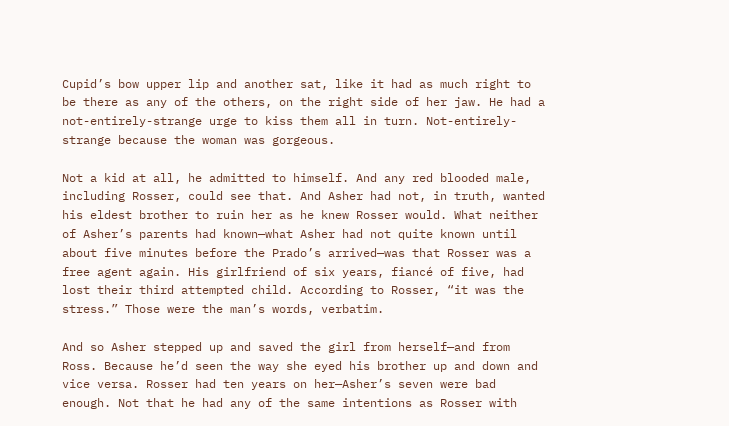Cupid’s bow upper lip and another sat, like it had as much right to be there as any of the others, on the right side of her jaw. He had a not-entirely-strange urge to kiss them all in turn. Not-entirely-strange because the woman was gorgeous.

Not a kid at all, he admitted to himself. And any red blooded male, including Rosser, could see that. And Asher had not, in truth, wanted his eldest brother to ruin her as he knew Rosser would. What neither of Asher’s parents had known—what Asher had not quite known until about five minutes before the Prado’s arrived—was that Rosser was a free agent again. His girlfriend of six years, fiancé of five, had lost their third attempted child. According to Rosser, “it was the stress.” Those were the man’s words, verbatim.

And so Asher stepped up and saved the girl from herself—and from Ross. Because he’d seen the way she eyed his brother up and down and vice versa. Rosser had ten years on her—Asher’s seven were bad enough. Not that he had any of the same intentions as Rosser with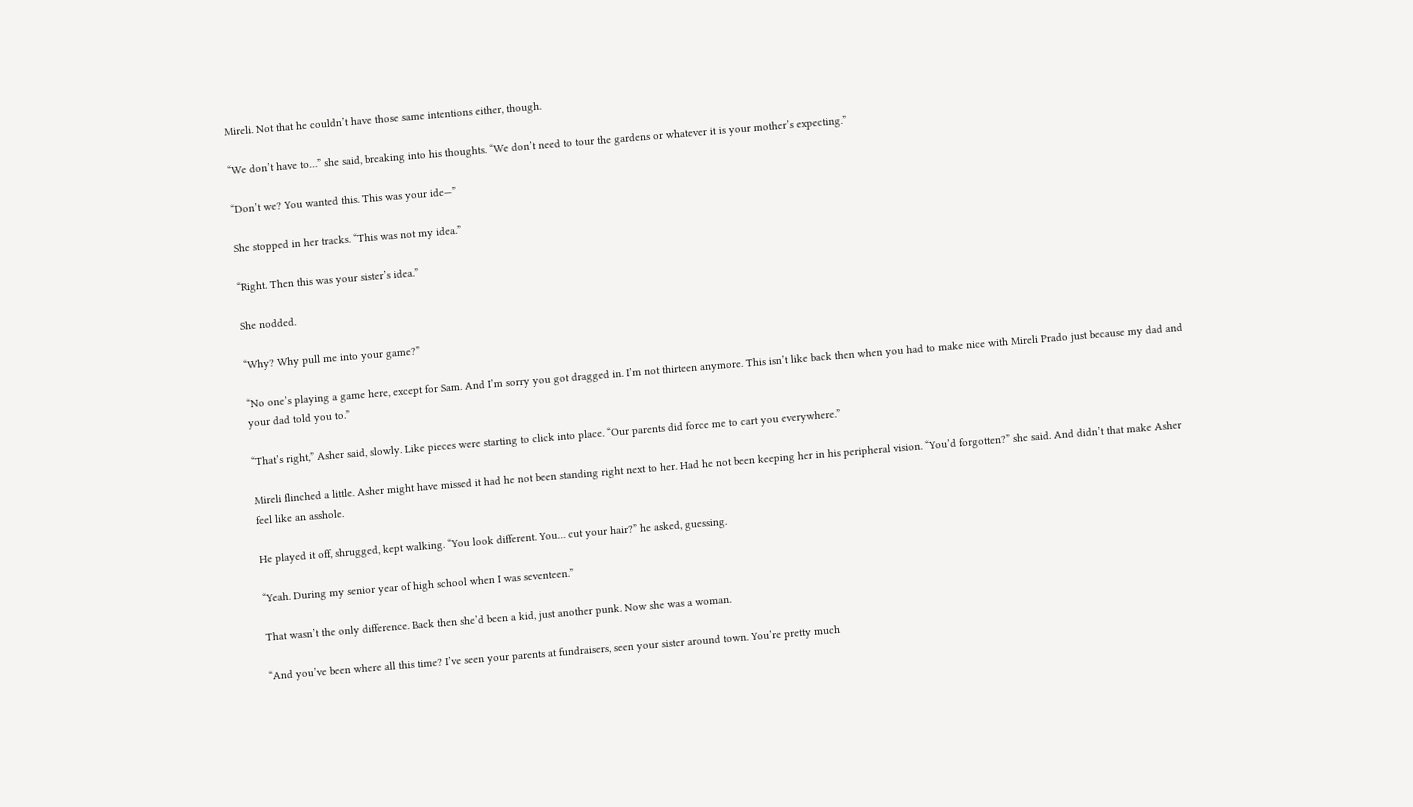Mireli. Not that he couldn’t have those same intentions either, though.

“We don’t have to…” she said, breaking into his thoughts. “We don’t need to tour the gardens or whatever it is your mother’s expecting.”

“Don’t we? You wanted this. This was your ide—”

She stopped in her tracks. “This was not my idea.”

“Right. Then this was your sister’s idea.”

She nodded.

“Why? Why pull me into your game?”

“No one’s playing a game here, except for Sam. And I’m sorry you got dragged in. I’m not thirteen anymore. This isn’t like back then when you had to make nice with Mireli Prado just because my dad and your dad told you to.”

“That’s right,” Asher said, slowly. Like pieces were starting to click into place. “Our parents did force me to cart you everywhere.”

Mireli flinched a little. Asher might have missed it had he not been standing right next to her. Had he not been keeping her in his peripheral vision. “You’d forgotten?” she said. And didn’t that make Asher feel like an asshole.

He played it off, shrugged, kept walking. “You look different. You… cut your hair?” he asked, guessing.

“Yeah. During my senior year of high school when I was seventeen.”

That wasn’t the only difference. Back then she’d been a kid, just another punk. Now she was a woman.

“And you’ve been where all this time? I’ve seen your parents at fundraisers, seen your sister around town. You’re pretty much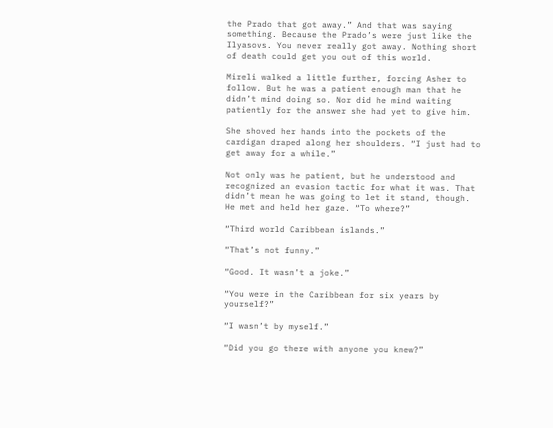the Prado that got away.” And that was saying something. Because the Prado’s were just like the Ilyasovs. You never really got away. Nothing short of death could get you out of this world.

Mireli walked a little further, forcing Asher to follow. But he was a patient enough man that he didn’t mind doing so. Nor did he mind waiting patiently for the answer she had yet to give him.

She shoved her hands into the pockets of the cardigan draped along her shoulders. “I just had to get away for a while.”

Not only was he patient, but he understood and recognized an evasion tactic for what it was. That didn’t mean he was going to let it stand, though. He met and held her gaze. “To where?”

“Third world Caribbean islands.”

“That’s not funny.”

“Good. It wasn’t a joke.”

“You were in the Caribbean for six years by yourself?”

“I wasn’t by myself.”

“Did you go there with anyone you knew?”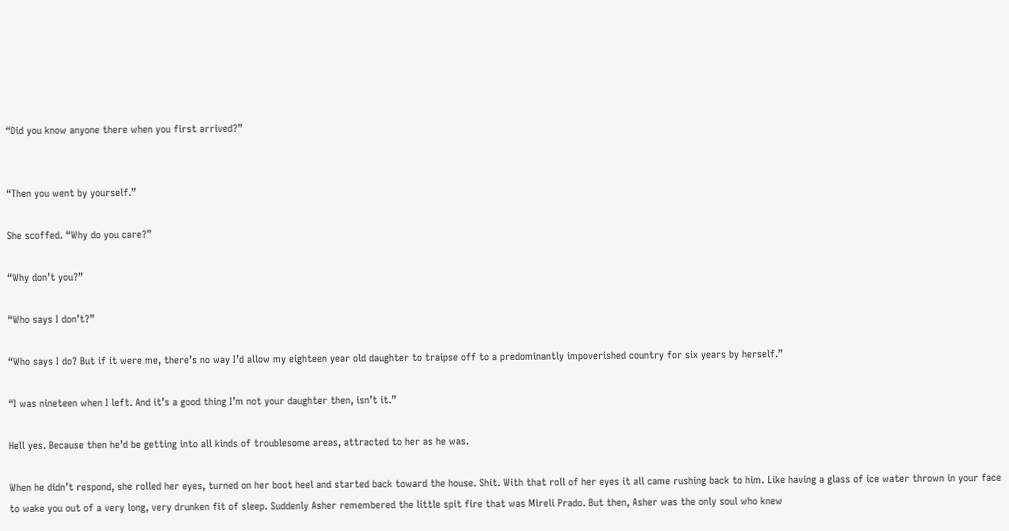“Did you know anyone there when you first arrived?”


“Then you went by yourself.”

She scoffed. “Why do you care?”

“Why don’t you?”

“Who says I don’t?”

“Who says I do? But if it were me, there’s no way I’d allow my eighteen year old daughter to traipse off to a predominantly impoverished country for six years by herself.”

“I was nineteen when I left. And it’s a good thing I’m not your daughter then, isn’t it.”

Hell yes. Because then he’d be getting into all kinds of troublesome areas, attracted to her as he was.

When he didn’t respond, she rolled her eyes, turned on her boot heel and started back toward the house. Shit. With that roll of her eyes it all came rushing back to him. Like having a glass of ice water thrown in your face to wake you out of a very long, very drunken fit of sleep. Suddenly Asher remembered the little spit fire that was Mireli Prado. But then, Asher was the only soul who knew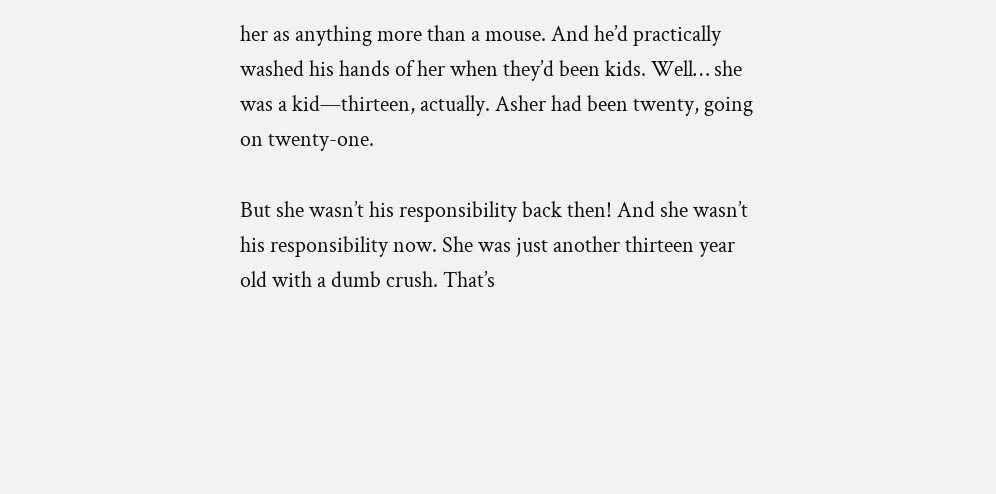her as anything more than a mouse. And he’d practically washed his hands of her when they’d been kids. Well… she was a kid—thirteen, actually. Asher had been twenty, going on twenty-one.

But she wasn’t his responsibility back then! And she wasn’t his responsibility now. She was just another thirteen year old with a dumb crush. That’s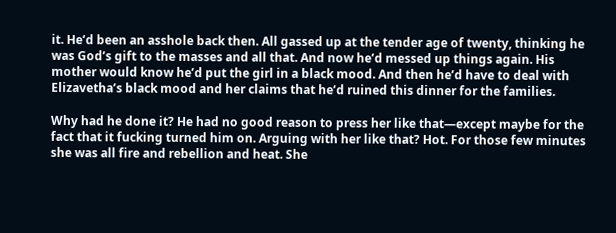it. He’d been an asshole back then. All gassed up at the tender age of twenty, thinking he was God’s gift to the masses and all that. And now he’d messed up things again. His mother would know he’d put the girl in a black mood. And then he’d have to deal with Elizavetha’s black mood and her claims that he’d ruined this dinner for the families.

Why had he done it? He had no good reason to press her like that—except maybe for the fact that it fucking turned him on. Arguing with her like that? Hot. For those few minutes she was all fire and rebellion and heat. She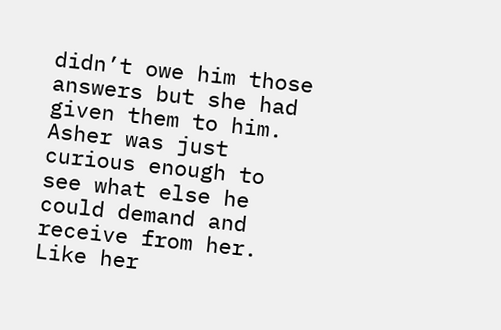didn’t owe him those answers but she had given them to him. Asher was just curious enough to see what else he could demand and receive from her. Like her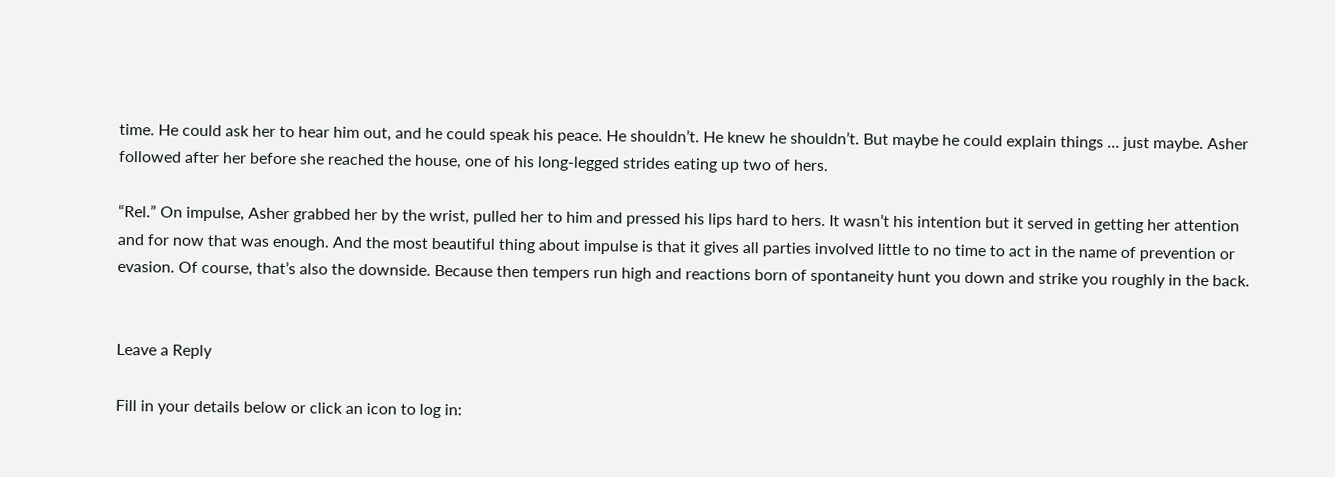time. He could ask her to hear him out, and he could speak his peace. He shouldn’t. He knew he shouldn’t. But maybe he could explain things … just maybe. Asher followed after her before she reached the house, one of his long-legged strides eating up two of hers.

“Rel.” On impulse, Asher grabbed her by the wrist, pulled her to him and pressed his lips hard to hers. It wasn’t his intention but it served in getting her attention and for now that was enough. And the most beautiful thing about impulse is that it gives all parties involved little to no time to act in the name of prevention or evasion. Of course, that’s also the downside. Because then tempers run high and reactions born of spontaneity hunt you down and strike you roughly in the back.


Leave a Reply

Fill in your details below or click an icon to log in: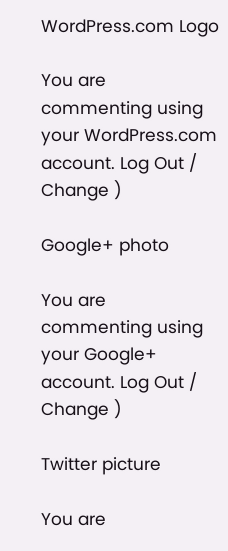WordPress.com Logo

You are commenting using your WordPress.com account. Log Out /  Change )

Google+ photo

You are commenting using your Google+ account. Log Out /  Change )

Twitter picture

You are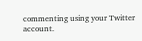commenting using your Twitter account.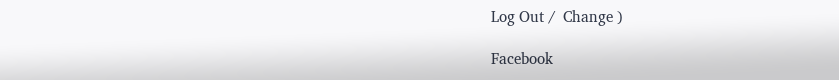Log Out /  Change )

Facebook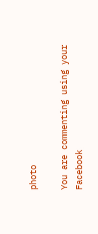photo

You are commenting using your Facebook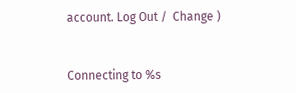account. Log Out /  Change )


Connecting to %s